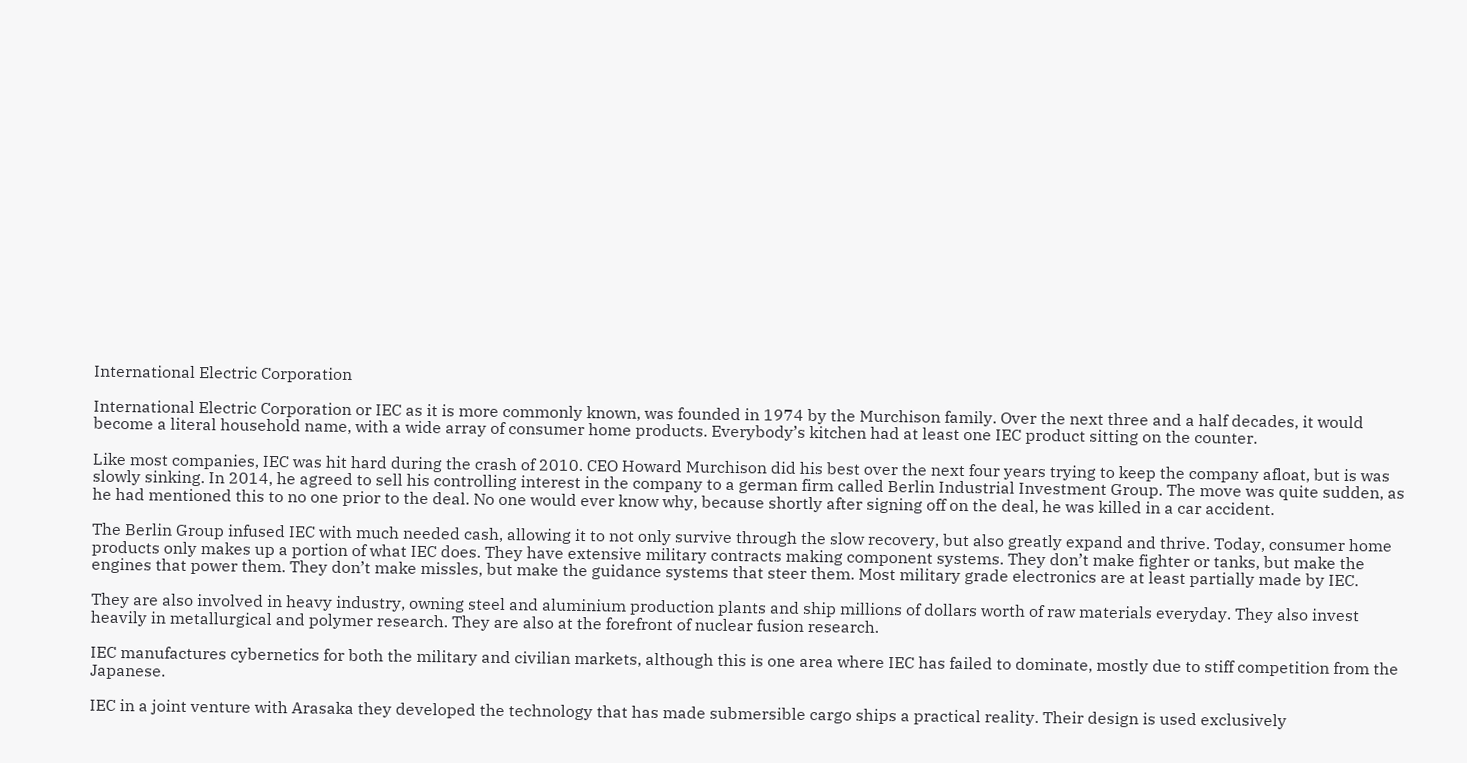International Electric Corporation

International Electric Corporation or IEC as it is more commonly known, was founded in 1974 by the Murchison family. Over the next three and a half decades, it would become a literal household name, with a wide array of consumer home products. Everybody’s kitchen had at least one IEC product sitting on the counter.

Like most companies, IEC was hit hard during the crash of 2010. CEO Howard Murchison did his best over the next four years trying to keep the company afloat, but is was slowly sinking. In 2014, he agreed to sell his controlling interest in the company to a german firm called Berlin Industrial Investment Group. The move was quite sudden, as he had mentioned this to no one prior to the deal. No one would ever know why, because shortly after signing off on the deal, he was killed in a car accident.

The Berlin Group infused IEC with much needed cash, allowing it to not only survive through the slow recovery, but also greatly expand and thrive. Today, consumer home products only makes up a portion of what IEC does. They have extensive military contracts making component systems. They don’t make fighter or tanks, but make the engines that power them. They don’t make missles, but make the guidance systems that steer them. Most military grade electronics are at least partially made by IEC.

They are also involved in heavy industry, owning steel and aluminium production plants and ship millions of dollars worth of raw materials everyday. They also invest heavily in metallurgical and polymer research. They are also at the forefront of nuclear fusion research.

IEC manufactures cybernetics for both the military and civilian markets, although this is one area where IEC has failed to dominate, mostly due to stiff competition from the Japanese.

IEC in a joint venture with Arasaka they developed the technology that has made submersible cargo ships a practical reality. Their design is used exclusively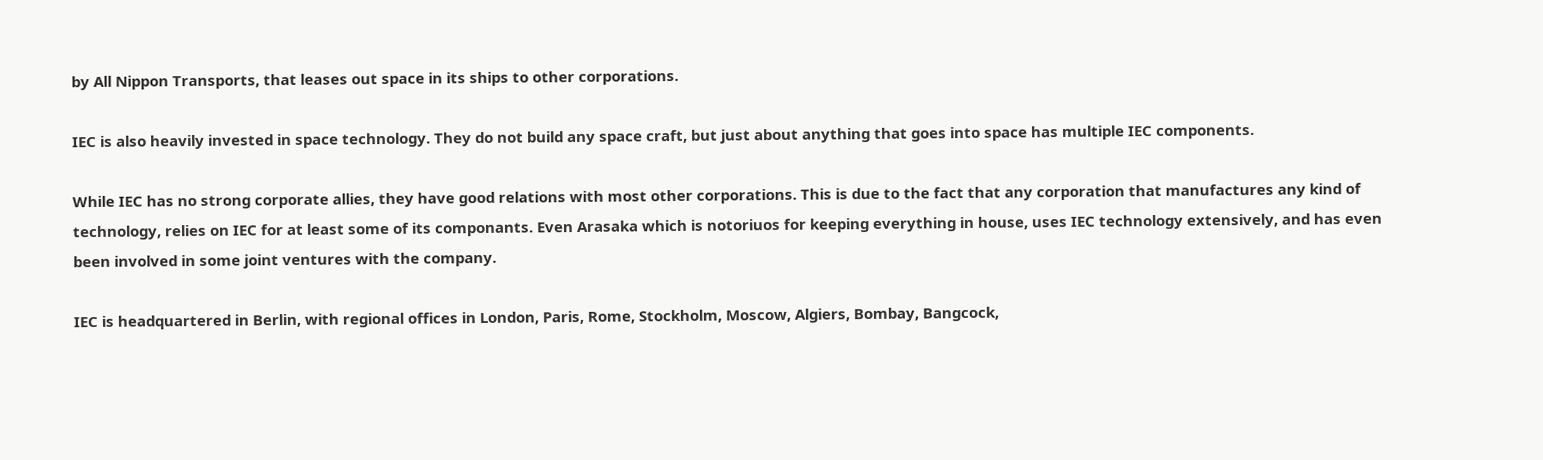by All Nippon Transports, that leases out space in its ships to other corporations.

IEC is also heavily invested in space technology. They do not build any space craft, but just about anything that goes into space has multiple IEC components.

While IEC has no strong corporate allies, they have good relations with most other corporations. This is due to the fact that any corporation that manufactures any kind of technology, relies on IEC for at least some of its componants. Even Arasaka which is notoriuos for keeping everything in house, uses IEC technology extensively, and has even been involved in some joint ventures with the company.

IEC is headquartered in Berlin, with regional offices in London, Paris, Rome, Stockholm, Moscow, Algiers, Bombay, Bangcock,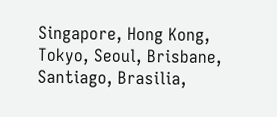Singapore, Hong Kong, Tokyo, Seoul, Brisbane, Santiago, Brasilia,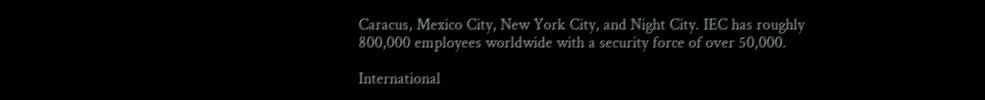Caracus, Mexico City, New York City, and Night City. IEC has roughly 800,000 employees worldwide with a security force of over 50,000.

International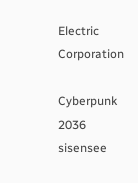Electric Corporation

Cyberpunk 2036 sisensee